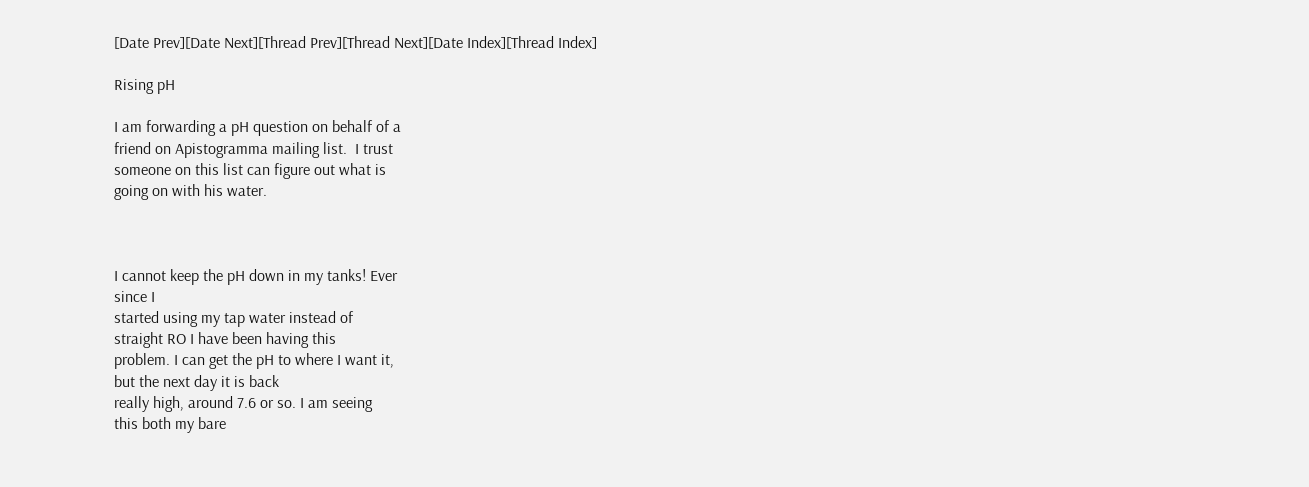[Date Prev][Date Next][Thread Prev][Thread Next][Date Index][Thread Index]

Rising pH

I am forwarding a pH question on behalf of a
friend on Apistogramma mailing list.  I trust
someone on this list can figure out what is
going on with his water.



I cannot keep the pH down in my tanks! Ever
since I
started using my tap water instead of
straight RO I have been having this
problem. I can get the pH to where I want it,
but the next day it is back
really high, around 7.6 or so. I am seeing
this both my bare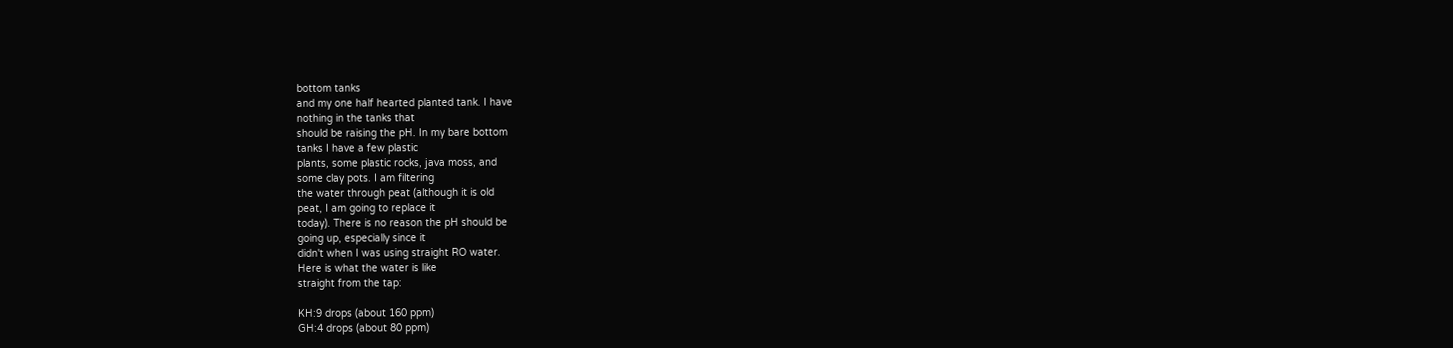bottom tanks
and my one half hearted planted tank. I have
nothing in the tanks that
should be raising the pH. In my bare bottom
tanks I have a few plastic
plants, some plastic rocks, java moss, and
some clay pots. I am filtering
the water through peat (although it is old
peat, I am going to replace it
today). There is no reason the pH should be
going up, especially since it
didn't when I was using straight RO water.
Here is what the water is like
straight from the tap:

KH:9 drops (about 160 ppm)
GH:4 drops (about 80 ppm)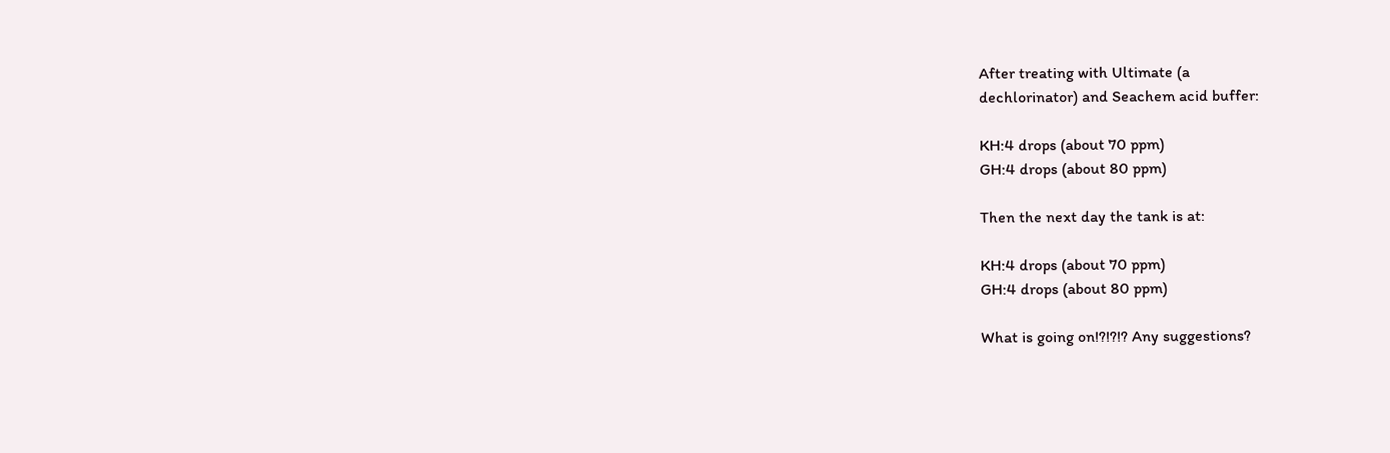After treating with Ultimate (a
dechlorinator) and Seachem acid buffer:

KH:4 drops (about 70 ppm)
GH:4 drops (about 80 ppm)

Then the next day the tank is at:

KH:4 drops (about 70 ppm)
GH:4 drops (about 80 ppm)

What is going on!?!?!? Any suggestions?